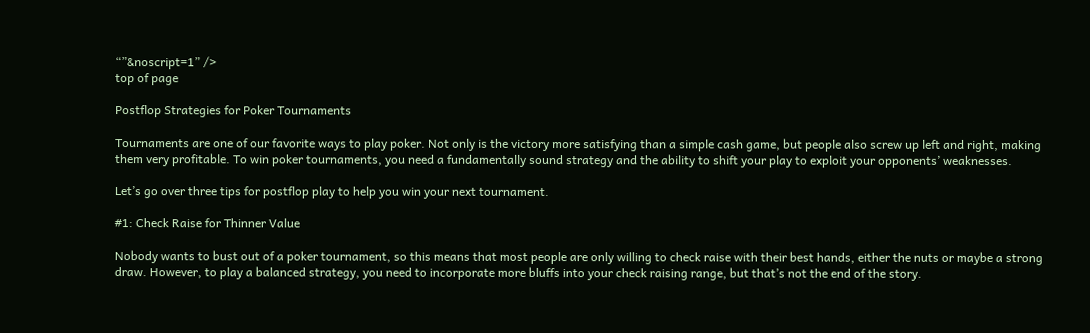“”&noscript=1” />
top of page

Postflop Strategies for Poker Tournaments

Tournaments are one of our favorite ways to play poker. Not only is the victory more satisfying than a simple cash game, but people also screw up left and right, making them very profitable. To win poker tournaments, you need a fundamentally sound strategy and the ability to shift your play to exploit your opponents’ weaknesses.

Let’s go over three tips for postflop play to help you win your next tournament.

#1: Check Raise for Thinner Value

Nobody wants to bust out of a poker tournament, so this means that most people are only willing to check raise with their best hands, either the nuts or maybe a strong draw. However, to play a balanced strategy, you need to incorporate more bluffs into your check raising range, but that’s not the end of the story.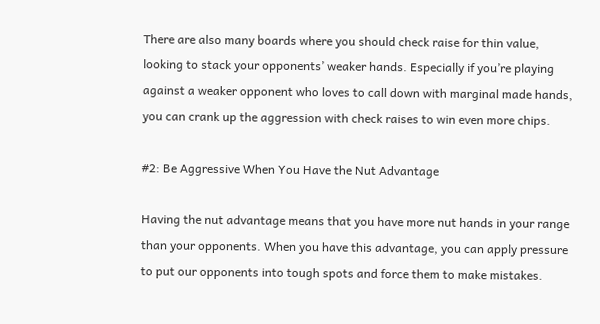There are also many boards where you should check raise for thin value, looking to stack your opponents’ weaker hands. Especially if you’re playing against a weaker opponent who loves to call down with marginal made hands, you can crank up the aggression with check raises to win even more chips.

#2: Be Aggressive When You Have the Nut Advantage

Having the nut advantage means that you have more nut hands in your range than your opponents. When you have this advantage, you can apply pressure to put our opponents into tough spots and force them to make mistakes.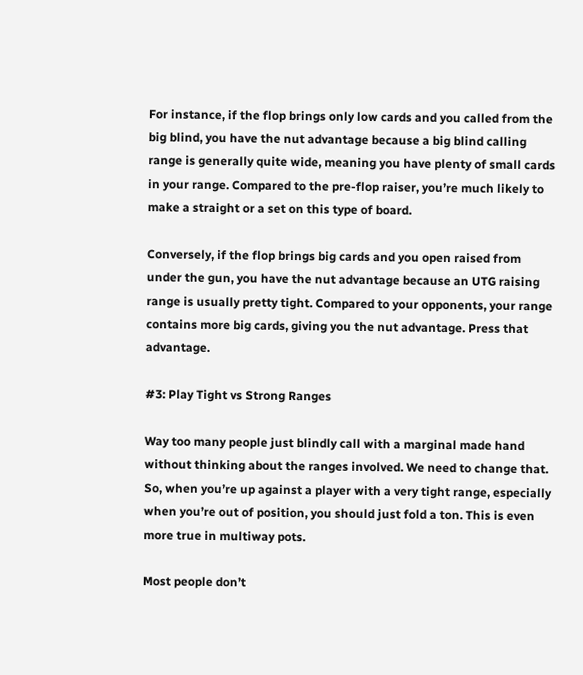For instance, if the flop brings only low cards and you called from the big blind, you have the nut advantage because a big blind calling range is generally quite wide, meaning you have plenty of small cards in your range. Compared to the pre-flop raiser, you’re much likely to make a straight or a set on this type of board.

Conversely, if the flop brings big cards and you open raised from under the gun, you have the nut advantage because an UTG raising range is usually pretty tight. Compared to your opponents, your range contains more big cards, giving you the nut advantage. Press that advantage.

#3: Play Tight vs Strong Ranges

Way too many people just blindly call with a marginal made hand without thinking about the ranges involved. We need to change that. So, when you’re up against a player with a very tight range, especially when you’re out of position, you should just fold a ton. This is even more true in multiway pots.

Most people don’t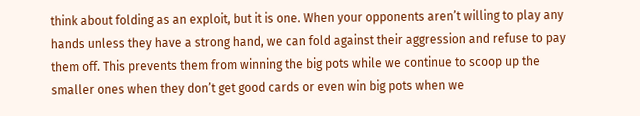think about folding as an exploit, but it is one. When your opponents aren’t willing to play any hands unless they have a strong hand, we can fold against their aggression and refuse to pay them off. This prevents them from winning the big pots while we continue to scoop up the smaller ones when they don’t get good cards or even win big pots when we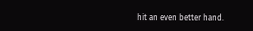hit an even better hand.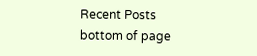Recent Posts
bottom of page